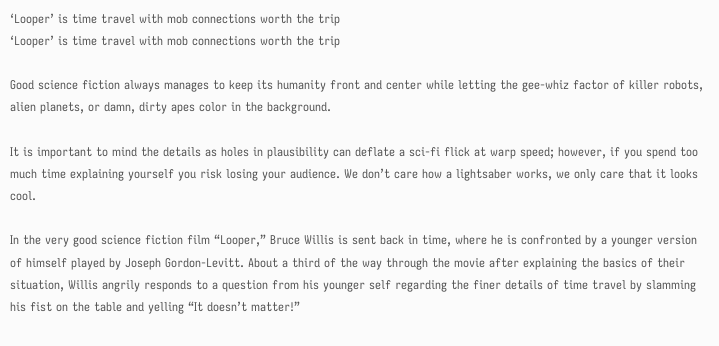‘Looper’ is time travel with mob connections worth the trip
‘Looper’ is time travel with mob connections worth the trip

Good science fiction always manages to keep its humanity front and center while letting the gee-whiz factor of killer robots, alien planets, or damn, dirty apes color in the background.

It is important to mind the details as holes in plausibility can deflate a sci-fi flick at warp speed; however, if you spend too much time explaining yourself you risk losing your audience. We don’t care how a lightsaber works, we only care that it looks cool.

In the very good science fiction film “Looper,” Bruce Willis is sent back in time, where he is confronted by a younger version of himself played by Joseph Gordon-Levitt. About a third of the way through the movie after explaining the basics of their situation, Willis angrily responds to a question from his younger self regarding the finer details of time travel by slamming his fist on the table and yelling “It doesn’t matter!”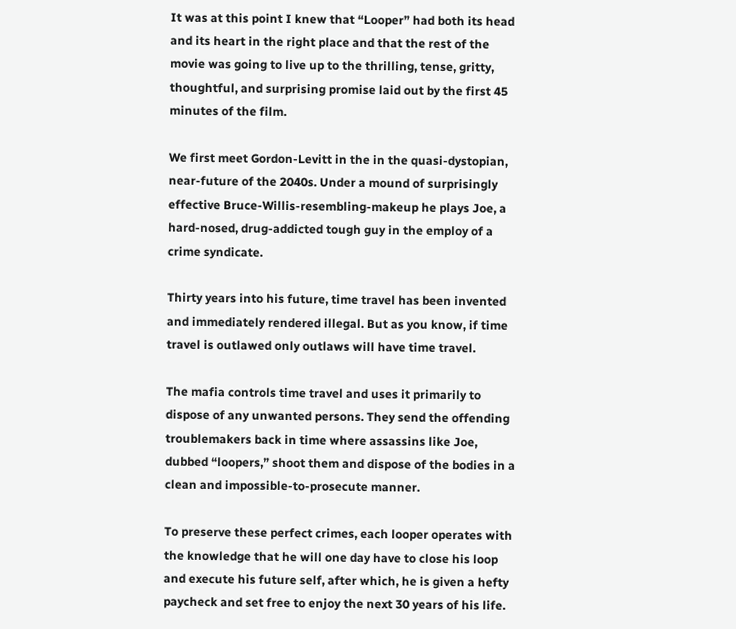It was at this point I knew that “Looper” had both its head and its heart in the right place and that the rest of the movie was going to live up to the thrilling, tense, gritty, thoughtful, and surprising promise laid out by the first 45 minutes of the film.

We first meet Gordon-Levitt in the in the quasi-dystopian, near-future of the 2040s. Under a mound of surprisingly effective Bruce-Willis-resembling-makeup he plays Joe, a hard-nosed, drug-addicted tough guy in the employ of a crime syndicate.

Thirty years into his future, time travel has been invented and immediately rendered illegal. But as you know, if time travel is outlawed only outlaws will have time travel.

The mafia controls time travel and uses it primarily to dispose of any unwanted persons. They send the offending troublemakers back in time where assassins like Joe, dubbed “loopers,” shoot them and dispose of the bodies in a clean and impossible-to-prosecute manner.

To preserve these perfect crimes, each looper operates with the knowledge that he will one day have to close his loop and execute his future self, after which, he is given a hefty paycheck and set free to enjoy the next 30 years of his life.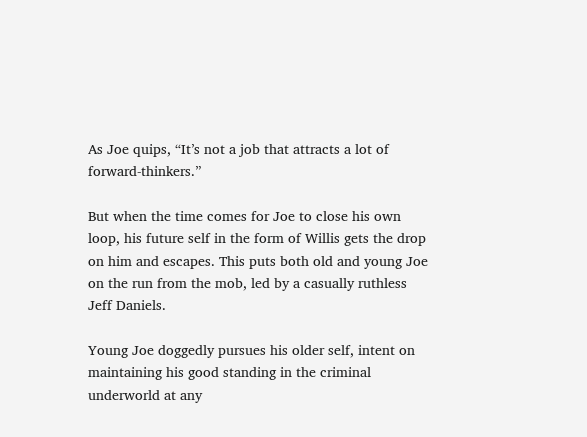As Joe quips, “It’s not a job that attracts a lot of forward-thinkers.”

But when the time comes for Joe to close his own loop, his future self in the form of Willis gets the drop on him and escapes. This puts both old and young Joe on the run from the mob, led by a casually ruthless Jeff Daniels.

Young Joe doggedly pursues his older self, intent on maintaining his good standing in the criminal underworld at any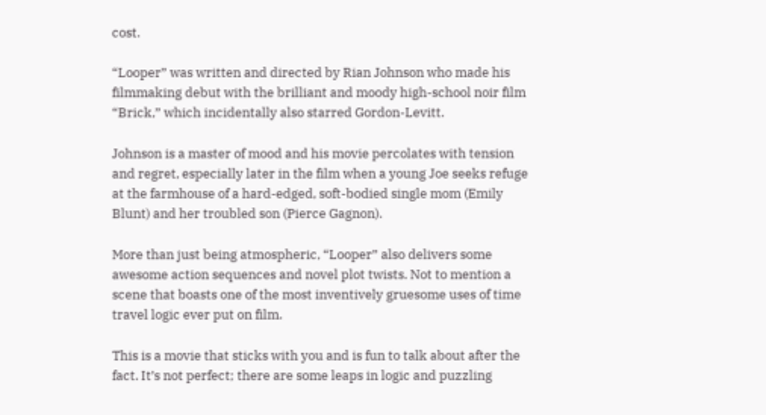cost.

“Looper” was written and directed by Rian Johnson who made his filmmaking debut with the brilliant and moody high-school noir film “Brick,” which incidentally also starred Gordon-Levitt.

Johnson is a master of mood and his movie percolates with tension and regret, especially later in the film when a young Joe seeks refuge at the farmhouse of a hard-edged, soft-bodied single mom (Emily Blunt) and her troubled son (Pierce Gagnon).

More than just being atmospheric, “Looper” also delivers some awesome action sequences and novel plot twists. Not to mention a scene that boasts one of the most inventively gruesome uses of time travel logic ever put on film.

This is a movie that sticks with you and is fun to talk about after the fact. It’s not perfect; there are some leaps in logic and puzzling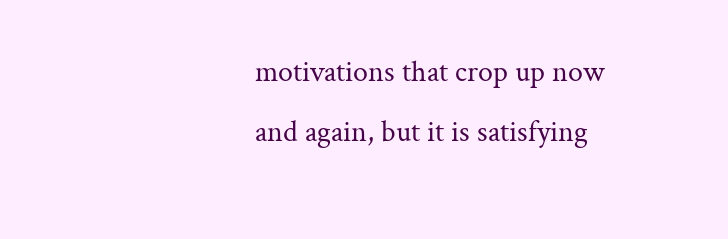motivations that crop up now and again, but it is satisfying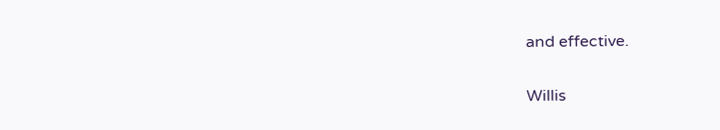and effective.

Willis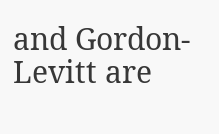and Gordon-Levitt are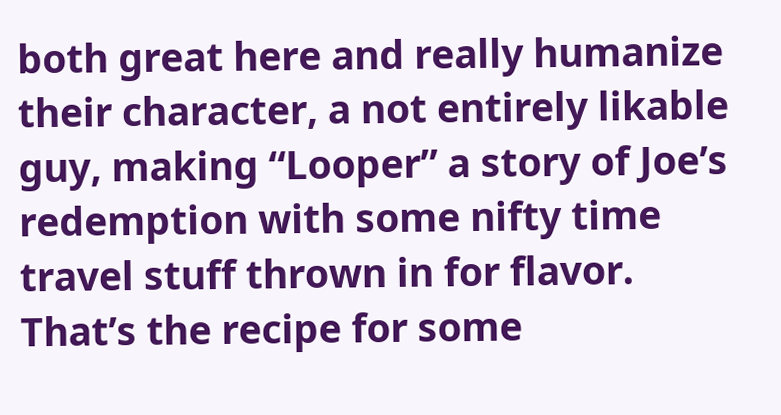both great here and really humanize their character, a not entirely likable guy, making “Looper” a story of Joe’s redemption with some nifty time travel stuff thrown in for flavor. That’s the recipe for some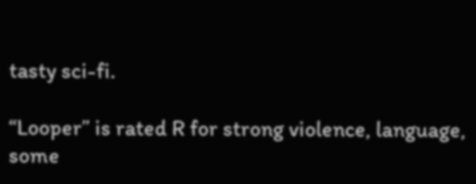tasty sci-fi.

“Looper” is rated R for strong violence, language, some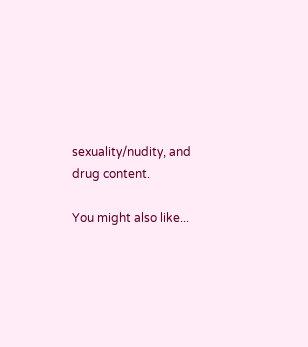sexuality/nudity, and drug content.

You might also like...